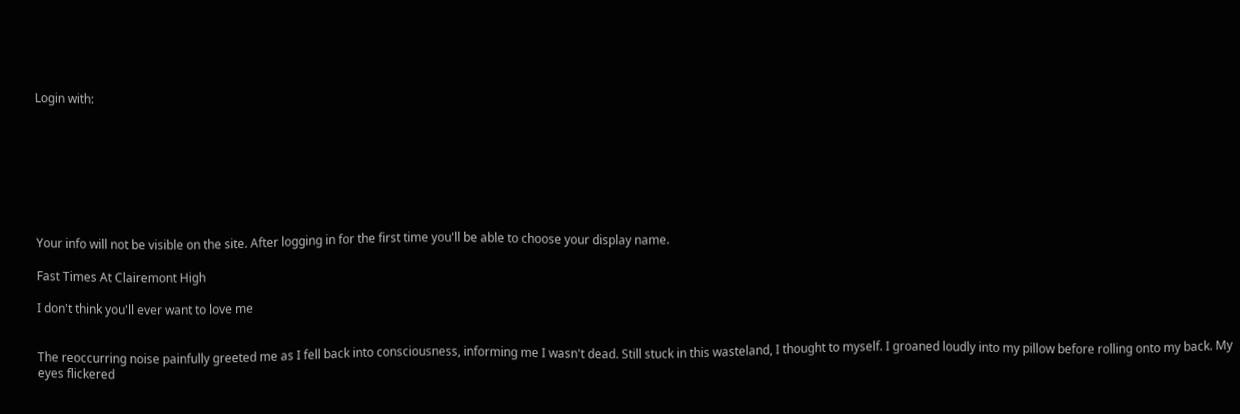Login with:








Your info will not be visible on the site. After logging in for the first time you'll be able to choose your display name.

Fast Times At Clairemont High

I don't think you'll ever want to love me


The reoccurring noise painfully greeted me as I fell back into consciousness, informing me I wasn't dead. Still stuck in this wasteland, I thought to myself. I groaned loudly into my pillow before rolling onto my back. My eyes flickered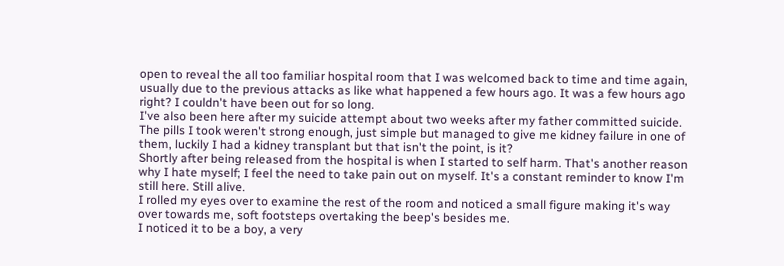open to reveal the all too familiar hospital room that I was welcomed back to time and time again, usually due to the previous attacks as like what happened a few hours ago. It was a few hours ago right? I couldn't have been out for so long.
I've also been here after my suicide attempt about two weeks after my father committed suicide. The pills I took weren't strong enough, just simple but managed to give me kidney failure in one of them, luckily I had a kidney transplant but that isn't the point, is it?
Shortly after being released from the hospital is when I started to self harm. That's another reason why I hate myself; I feel the need to take pain out on myself. It's a constant reminder to know I'm still here. Still alive.
I rolled my eyes over to examine the rest of the room and noticed a small figure making it's way over towards me, soft footsteps overtaking the beep's besides me.
I noticed it to be a boy, a very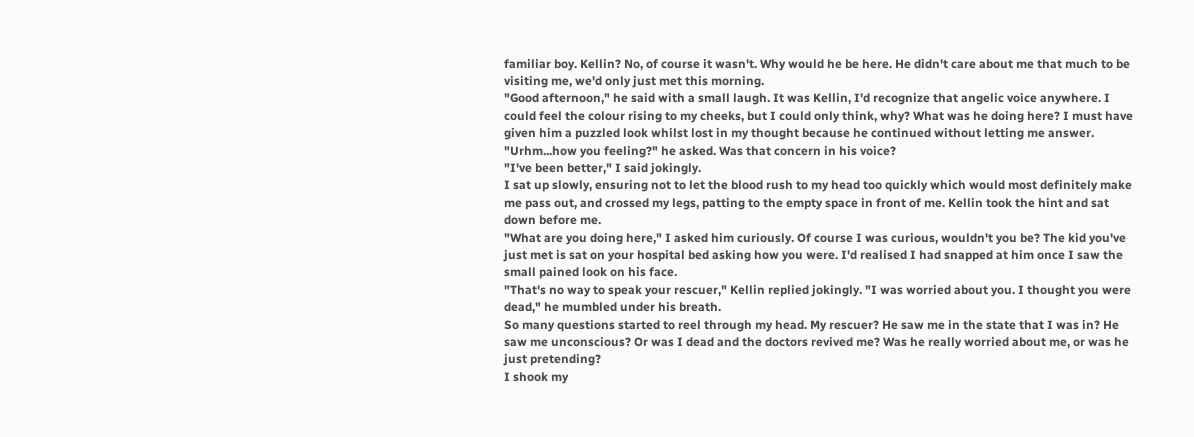familiar boy. Kellin? No, of course it wasn't. Why would he be here. He didn't care about me that much to be visiting me, we'd only just met this morning.
"Good afternoon," he said with a small laugh. It was Kellin, I'd recognize that angelic voice anywhere. I could feel the colour rising to my cheeks, but I could only think, why? What was he doing here? I must have given him a puzzled look whilst lost in my thought because he continued without letting me answer.
"Urhm...how you feeling?" he asked. Was that concern in his voice?
"I've been better," I said jokingly.
I sat up slowly, ensuring not to let the blood rush to my head too quickly which would most definitely make me pass out, and crossed my legs, patting to the empty space in front of me. Kellin took the hint and sat down before me.
"What are you doing here," I asked him curiously. Of course I was curious, wouldn't you be? The kid you've just met is sat on your hospital bed asking how you were. I'd realised I had snapped at him once I saw the small pained look on his face.
"That's no way to speak your rescuer," Kellin replied jokingly. "I was worried about you. I thought you were dead," he mumbled under his breath.
So many questions started to reel through my head. My rescuer? He saw me in the state that I was in? He saw me unconscious? Or was I dead and the doctors revived me? Was he really worried about me, or was he just pretending?
I shook my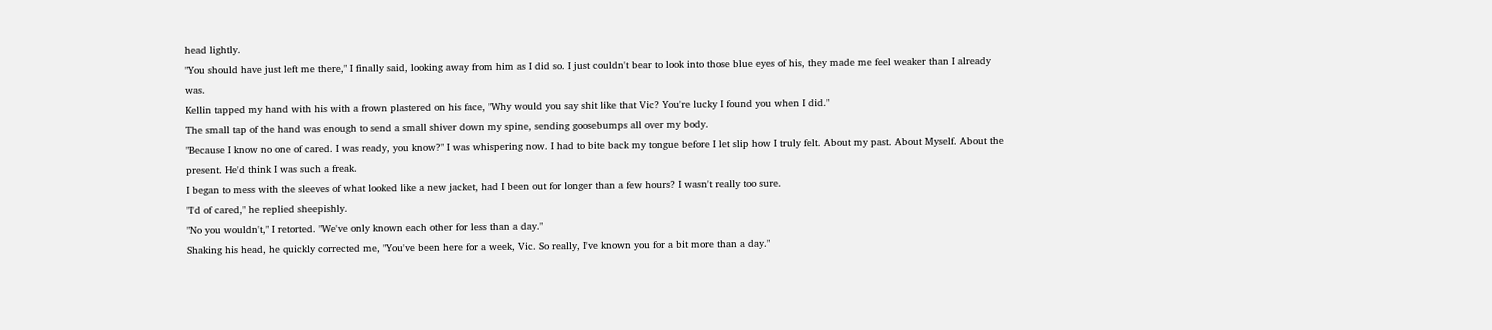head lightly.
"You should have just left me there," I finally said, looking away from him as I did so. I just couldn't bear to look into those blue eyes of his, they made me feel weaker than I already was.
Kellin tapped my hand with his with a frown plastered on his face, "Why would you say shit like that Vic? You're lucky I found you when I did."
The small tap of the hand was enough to send a small shiver down my spine, sending goosebumps all over my body.
"Because I know no one of cared. I was ready, you know?" I was whispering now. I had to bite back my tongue before I let slip how I truly felt. About my past. About Myself. About the present. He'd think I was such a freak.
I began to mess with the sleeves of what looked like a new jacket, had I been out for longer than a few hours? I wasn't really too sure.
"I'd of cared," he replied sheepishly.
"No you wouldn't," I retorted. "We've only known each other for less than a day."
Shaking his head, he quickly corrected me, "You've been here for a week, Vic. So really, I've known you for a bit more than a day."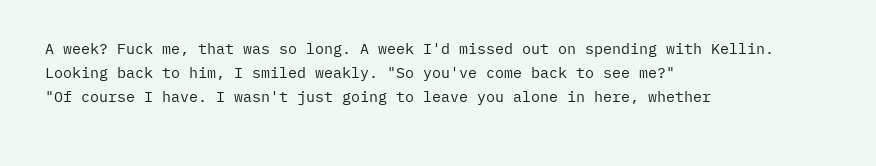A week? Fuck me, that was so long. A week I'd missed out on spending with Kellin.
Looking back to him, I smiled weakly. "So you've come back to see me?"
"Of course I have. I wasn't just going to leave you alone in here, whether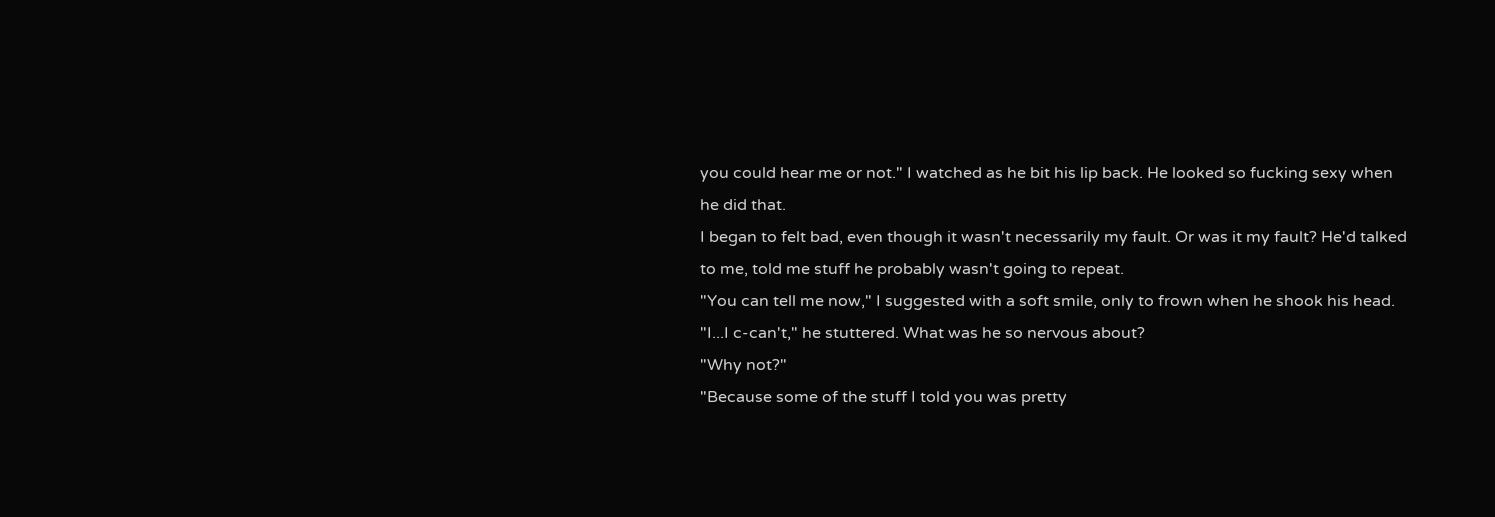you could hear me or not." I watched as he bit his lip back. He looked so fucking sexy when he did that.
I began to felt bad, even though it wasn't necessarily my fault. Or was it my fault? He'd talked to me, told me stuff he probably wasn't going to repeat.
"You can tell me now," I suggested with a soft smile, only to frown when he shook his head.
"I...I c-can't," he stuttered. What was he so nervous about?
"Why not?"
"Because some of the stuff I told you was pretty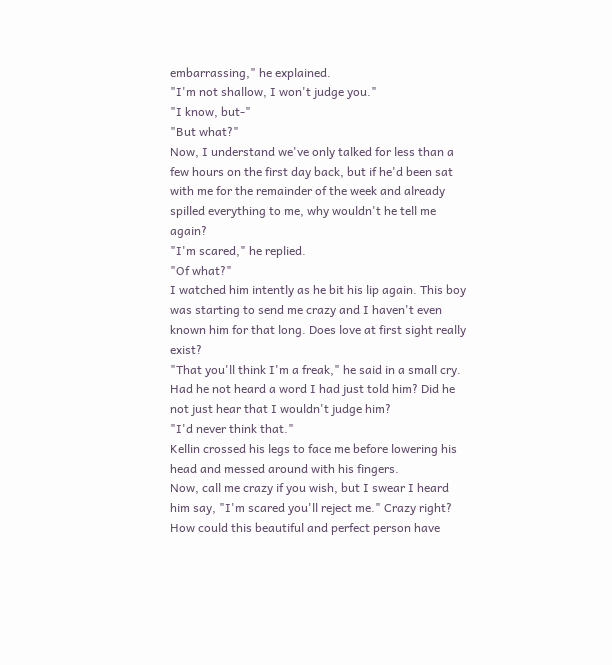embarrassing," he explained.
"I'm not shallow, I won't judge you."
"I know, but-"
"But what?"
Now, I understand we've only talked for less than a few hours on the first day back, but if he'd been sat with me for the remainder of the week and already spilled everything to me, why wouldn't he tell me again?
"I'm scared," he replied.
"Of what?"
I watched him intently as he bit his lip again. This boy was starting to send me crazy and I haven't even known him for that long. Does love at first sight really exist?
"That you'll think I'm a freak," he said in a small cry.
Had he not heard a word I had just told him? Did he not just hear that I wouldn't judge him?
"I'd never think that."
Kellin crossed his legs to face me before lowering his head and messed around with his fingers.
Now, call me crazy if you wish, but I swear I heard him say, "I'm scared you'll reject me." Crazy right? How could this beautiful and perfect person have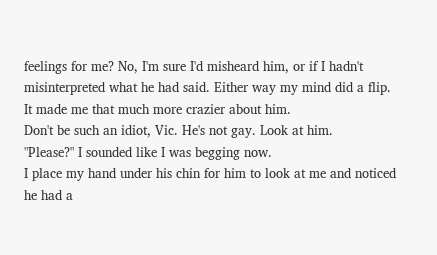feelings for me? No, I'm sure I'd misheard him, or if I hadn't misinterpreted what he had said. Either way my mind did a flip. It made me that much more crazier about him.
Don't be such an idiot, Vic. He's not gay. Look at him.
"Please?" I sounded like I was begging now.
I place my hand under his chin for him to look at me and noticed he had a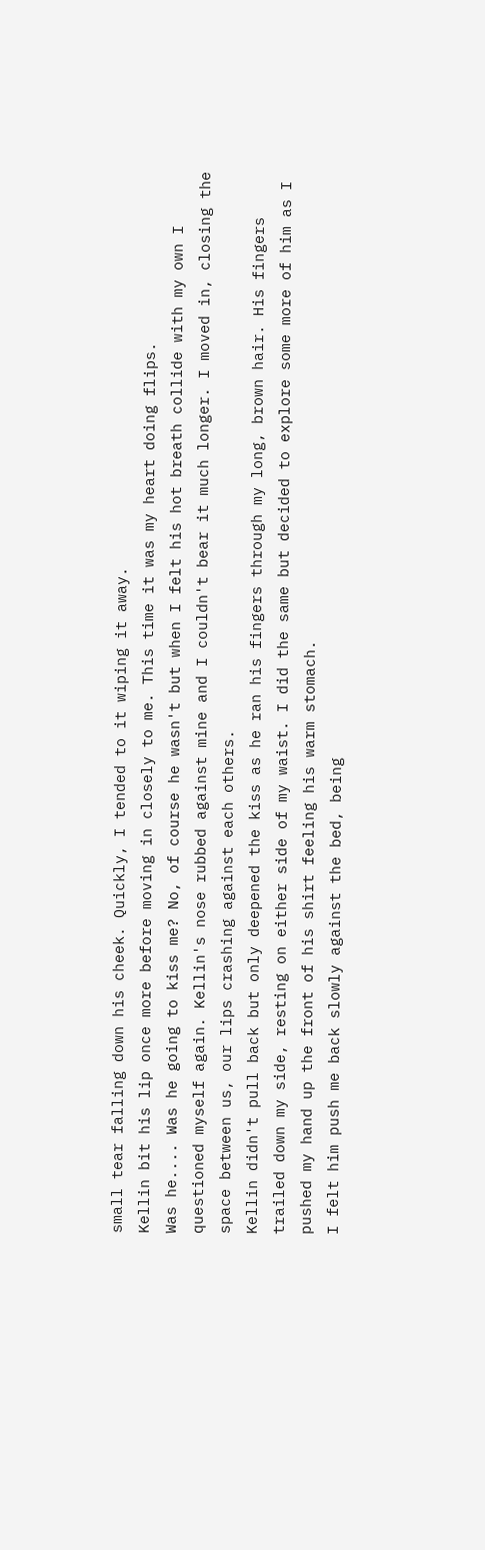small tear falling down his cheek. Quickly, I tended to it wiping it away.
Kellin bit his lip once more before moving in closely to me. This time it was my heart doing flips.
Was he.... Was he going to kiss me? No, of course he wasn't but when I felt his hot breath collide with my own I questioned myself again. Kellin's nose rubbed against mine and I couldn't bear it much longer. I moved in, closing the space between us, our lips crashing against each others.
Kellin didn't pull back but only deepened the kiss as he ran his fingers through my long, brown hair. His fingers trailed down my side, resting on either side of my waist. I did the same but decided to explore some more of him as I pushed my hand up the front of his shirt feeling his warm stomach.
I felt him push me back slowly against the bed, being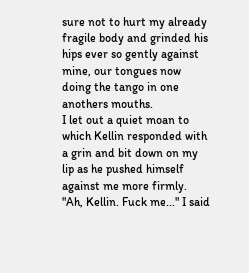sure not to hurt my already fragile body and grinded his hips ever so gently against mine, our tongues now doing the tango in one anothers mouths.
I let out a quiet moan to which Kellin responded with a grin and bit down on my lip as he pushed himself against me more firmly.
"Ah, Kellin. Fuck me..." I said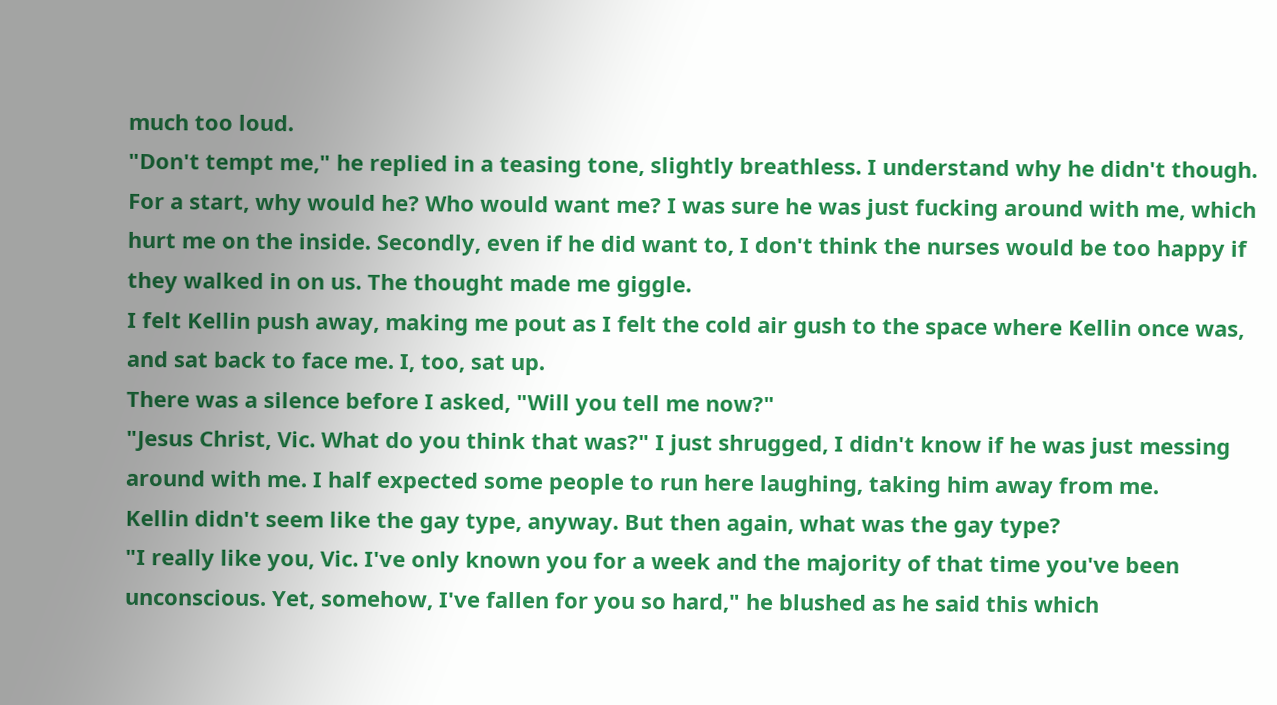much too loud.
"Don't tempt me," he replied in a teasing tone, slightly breathless. I understand why he didn't though. For a start, why would he? Who would want me? I was sure he was just fucking around with me, which hurt me on the inside. Secondly, even if he did want to, I don't think the nurses would be too happy if they walked in on us. The thought made me giggle.
I felt Kellin push away, making me pout as I felt the cold air gush to the space where Kellin once was, and sat back to face me. I, too, sat up.
There was a silence before I asked, "Will you tell me now?"
"Jesus Christ, Vic. What do you think that was?" I just shrugged, I didn't know if he was just messing around with me. I half expected some people to run here laughing, taking him away from me.
Kellin didn't seem like the gay type, anyway. But then again, what was the gay type?
"I really like you, Vic. I've only known you for a week and the majority of that time you've been unconscious. Yet, somehow, I've fallen for you so hard," he blushed as he said this which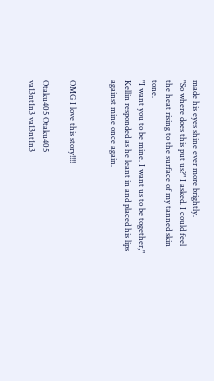made his eyes shine ever more brightly.
"So where does this put us?" I asked. I could feel the heat rising to the surface of my tanned skin tone.
"I want you to be mine. I want us to be together," Kellin responded as he leant in and placed his lips against mine once again.


OMG I love this story!!!!

Otaku405 Otaku405
va13nt1n3 va13nt1n3